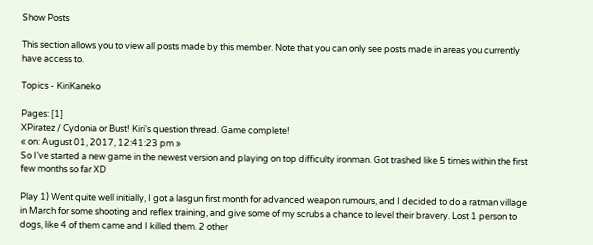Show Posts

This section allows you to view all posts made by this member. Note that you can only see posts made in areas you currently have access to.

Topics - KiriKaneko

Pages: [1]
XPiratez / Cydonia or Bust! Kiri's question thread. Game complete!
« on: August 01, 2017, 12:41:23 pm »
So I've started a new game in the newest version and playing on top difficulty ironman. Got trashed like 5 times within the first few months so far XD

Play 1) Went quite well initially, I got a lasgun first month for advanced weapon rumours, and I decided to do a ratman village in March for some shooting and reflex training, and give some of my scrubs a chance to level their bravery. Lost 1 person to dogs, like 4 of them came and I killed them. 2 other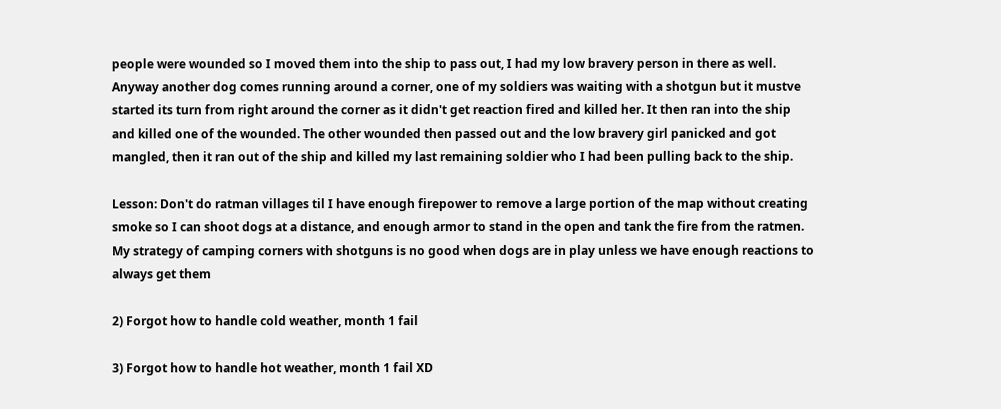people were wounded so I moved them into the ship to pass out, I had my low bravery person in there as well. Anyway another dog comes running around a corner, one of my soldiers was waiting with a shotgun but it mustve started its turn from right around the corner as it didn't get reaction fired and killed her. It then ran into the ship and killed one of the wounded. The other wounded then passed out and the low bravery girl panicked and got mangled, then it ran out of the ship and killed my last remaining soldier who I had been pulling back to the ship.

Lesson: Don't do ratman villages til I have enough firepower to remove a large portion of the map without creating smoke so I can shoot dogs at a distance, and enough armor to stand in the open and tank the fire from the ratmen. My strategy of camping corners with shotguns is no good when dogs are in play unless we have enough reactions to always get them

2) Forgot how to handle cold weather, month 1 fail

3) Forgot how to handle hot weather, month 1 fail XD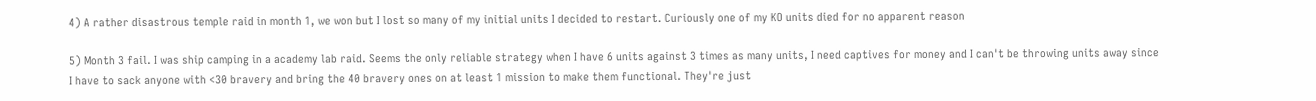4) A rather disastrous temple raid in month 1, we won but I lost so many of my initial units I decided to restart. Curiously one of my KO units died for no apparent reason

5) Month 3 fail. I was ship camping in a academy lab raid. Seems the only reliable strategy when I have 6 units against 3 times as many units, I need captives for money and I can't be throwing units away since I have to sack anyone with <30 bravery and bring the 40 bravery ones on at least 1 mission to make them functional. They're just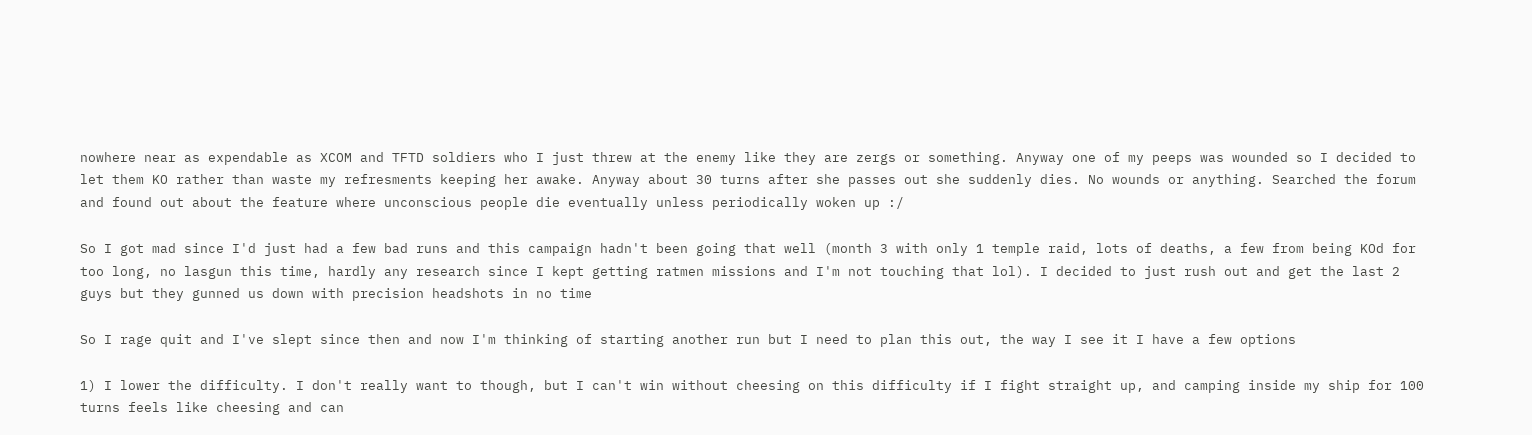nowhere near as expendable as XCOM and TFTD soldiers who I just threw at the enemy like they are zergs or something. Anyway one of my peeps was wounded so I decided to let them KO rather than waste my refresments keeping her awake. Anyway about 30 turns after she passes out she suddenly dies. No wounds or anything. Searched the forum and found out about the feature where unconscious people die eventually unless periodically woken up :/

So I got mad since I'd just had a few bad runs and this campaign hadn't been going that well (month 3 with only 1 temple raid, lots of deaths, a few from being KOd for too long, no lasgun this time, hardly any research since I kept getting ratmen missions and I'm not touching that lol). I decided to just rush out and get the last 2 guys but they gunned us down with precision headshots in no time

So I rage quit and I've slept since then and now I'm thinking of starting another run but I need to plan this out, the way I see it I have a few options

1) I lower the difficulty. I don't really want to though, but I can't win without cheesing on this difficulty if I fight straight up, and camping inside my ship for 100 turns feels like cheesing and can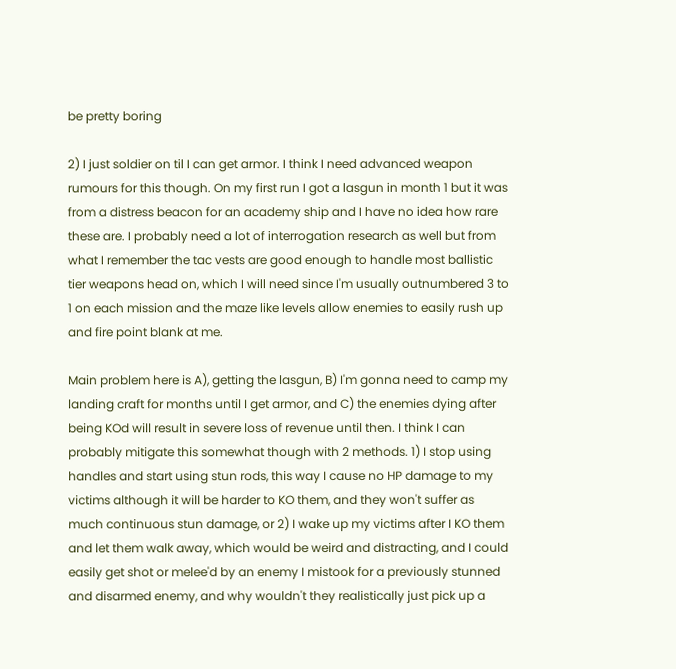be pretty boring

2) I just soldier on til I can get armor. I think I need advanced weapon rumours for this though. On my first run I got a lasgun in month 1 but it was from a distress beacon for an academy ship and I have no idea how rare these are. I probably need a lot of interrogation research as well but from what I remember the tac vests are good enough to handle most ballistic tier weapons head on, which I will need since I'm usually outnumbered 3 to 1 on each mission and the maze like levels allow enemies to easily rush up and fire point blank at me.

Main problem here is A), getting the lasgun, B) I'm gonna need to camp my landing craft for months until I get armor, and C) the enemies dying after being KOd will result in severe loss of revenue until then. I think I can probably mitigate this somewhat though with 2 methods. 1) I stop using handles and start using stun rods, this way I cause no HP damage to my victims although it will be harder to KO them, and they won't suffer as much continuous stun damage, or 2) I wake up my victims after I KO them and let them walk away, which would be weird and distracting, and I could easily get shot or melee'd by an enemy I mistook for a previously stunned and disarmed enemy, and why wouldn't they realistically just pick up a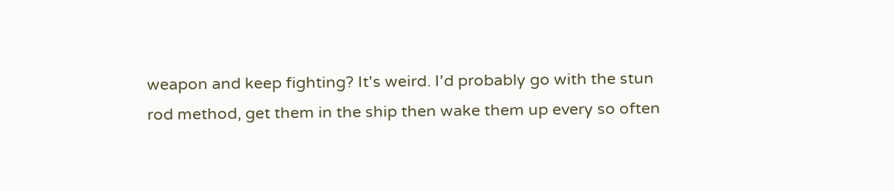weapon and keep fighting? It's weird. I'd probably go with the stun rod method, get them in the ship then wake them up every so often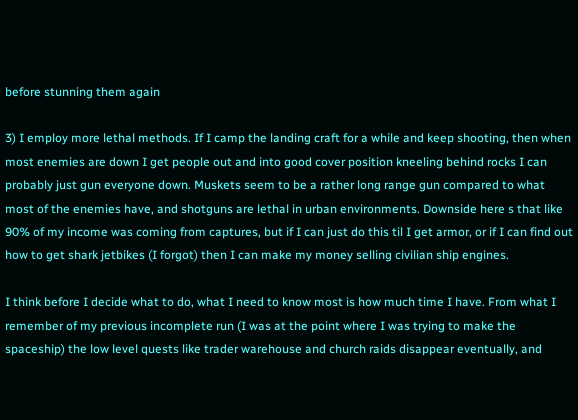before stunning them again

3) I employ more lethal methods. If I camp the landing craft for a while and keep shooting, then when most enemies are down I get people out and into good cover position kneeling behind rocks I can probably just gun everyone down. Muskets seem to be a rather long range gun compared to what most of the enemies have, and shotguns are lethal in urban environments. Downside here s that like 90% of my income was coming from captures, but if I can just do this til I get armor, or if I can find out how to get shark jetbikes (I forgot) then I can make my money selling civilian ship engines.

I think before I decide what to do, what I need to know most is how much time I have. From what I remember of my previous incomplete run (I was at the point where I was trying to make the spaceship) the low level quests like trader warehouse and church raids disappear eventually, and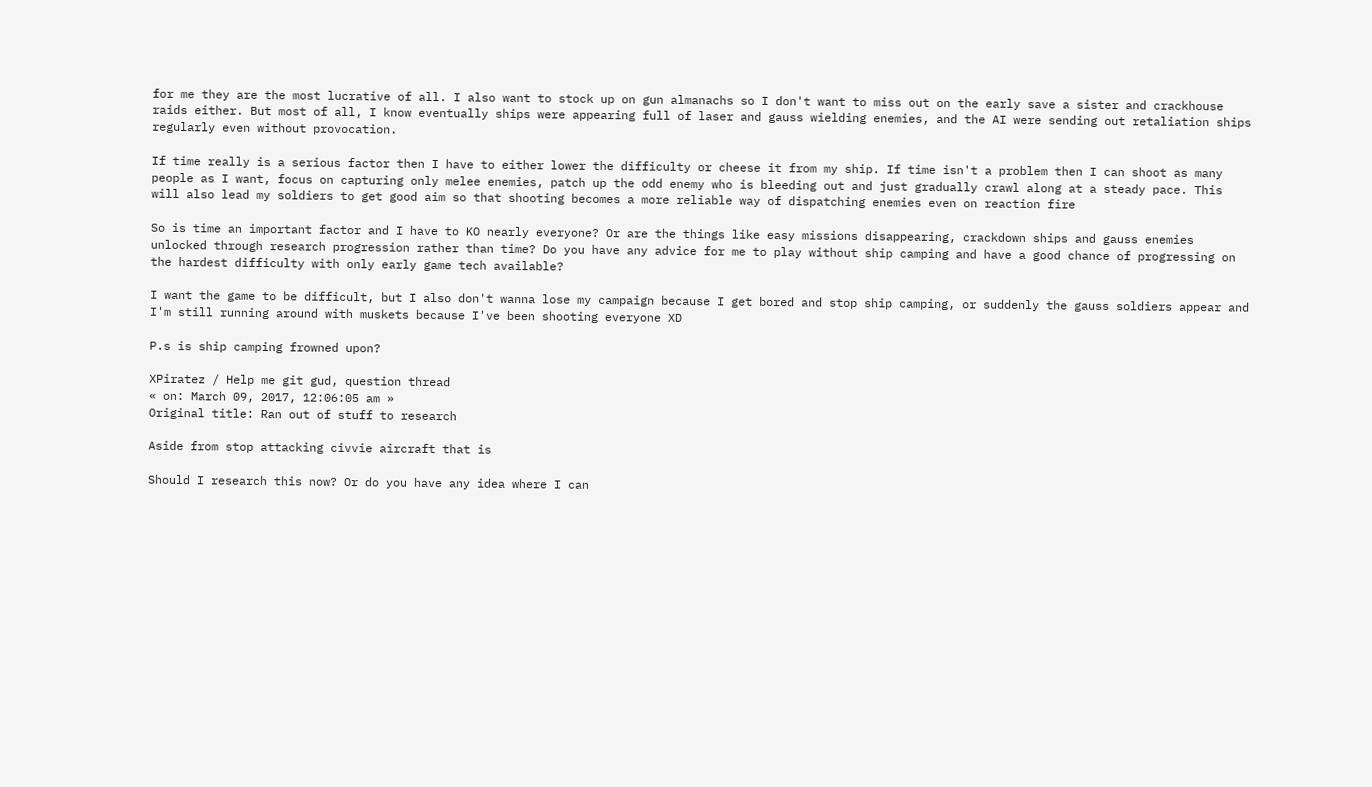for me they are the most lucrative of all. I also want to stock up on gun almanachs so I don't want to miss out on the early save a sister and crackhouse raids either. But most of all, I know eventually ships were appearing full of laser and gauss wielding enemies, and the AI were sending out retaliation ships regularly even without provocation.

If time really is a serious factor then I have to either lower the difficulty or cheese it from my ship. If time isn't a problem then I can shoot as many people as I want, focus on capturing only melee enemies, patch up the odd enemy who is bleeding out and just gradually crawl along at a steady pace. This will also lead my soldiers to get good aim so that shooting becomes a more reliable way of dispatching enemies even on reaction fire

So is time an important factor and I have to KO nearly everyone? Or are the things like easy missions disappearing, crackdown ships and gauss enemies unlocked through research progression rather than time? Do you have any advice for me to play without ship camping and have a good chance of progressing on the hardest difficulty with only early game tech available?

I want the game to be difficult, but I also don't wanna lose my campaign because I get bored and stop ship camping, or suddenly the gauss soldiers appear and I'm still running around with muskets because I've been shooting everyone XD

P.s is ship camping frowned upon?

XPiratez / Help me git gud, question thread
« on: March 09, 2017, 12:06:05 am »
Original title: Ran out of stuff to research

Aside from stop attacking civvie aircraft that is

Should I research this now? Or do you have any idea where I can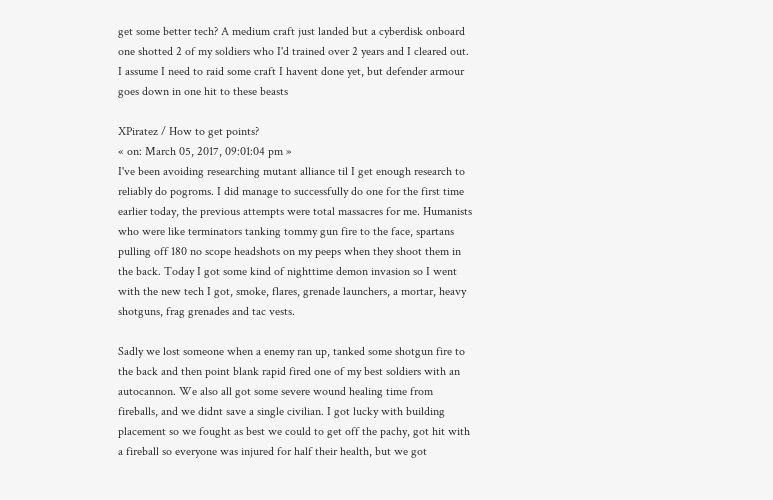get some better tech? A medium craft just landed but a cyberdisk onboard one shotted 2 of my soldiers who I'd trained over 2 years and I cleared out. I assume I need to raid some craft I havent done yet, but defender armour goes down in one hit to these beasts

XPiratez / How to get points?
« on: March 05, 2017, 09:01:04 pm »
I've been avoiding researching mutant alliance til I get enough research to reliably do pogroms. I did manage to successfully do one for the first time earlier today, the previous attempts were total massacres for me. Humanists who were like terminators tanking tommy gun fire to the face, spartans pulling off 180 no scope headshots on my peeps when they shoot them in the back. Today I got some kind of nighttime demon invasion so I went with the new tech I got, smoke, flares, grenade launchers, a mortar, heavy shotguns, frag grenades and tac vests.

Sadly we lost someone when a enemy ran up, tanked some shotgun fire to the back and then point blank rapid fired one of my best soldiers with an autocannon. We also all got some severe wound healing time from fireballs, and we didnt save a single civilian. I got lucky with building placement so we fought as best we could to get off the pachy, got hit with a fireball so everyone was injured for half their health, but we got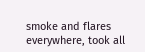smoke and flares everywhere, took all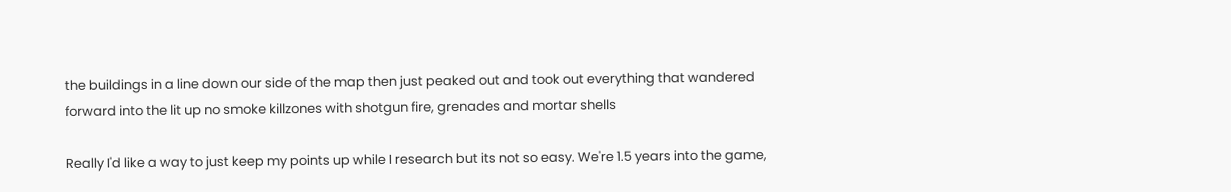the buildings in a line down our side of the map then just peaked out and took out everything that wandered forward into the lit up no smoke killzones with shotgun fire, grenades and mortar shells

Really I'd like a way to just keep my points up while I research but its not so easy. We're 1.5 years into the game,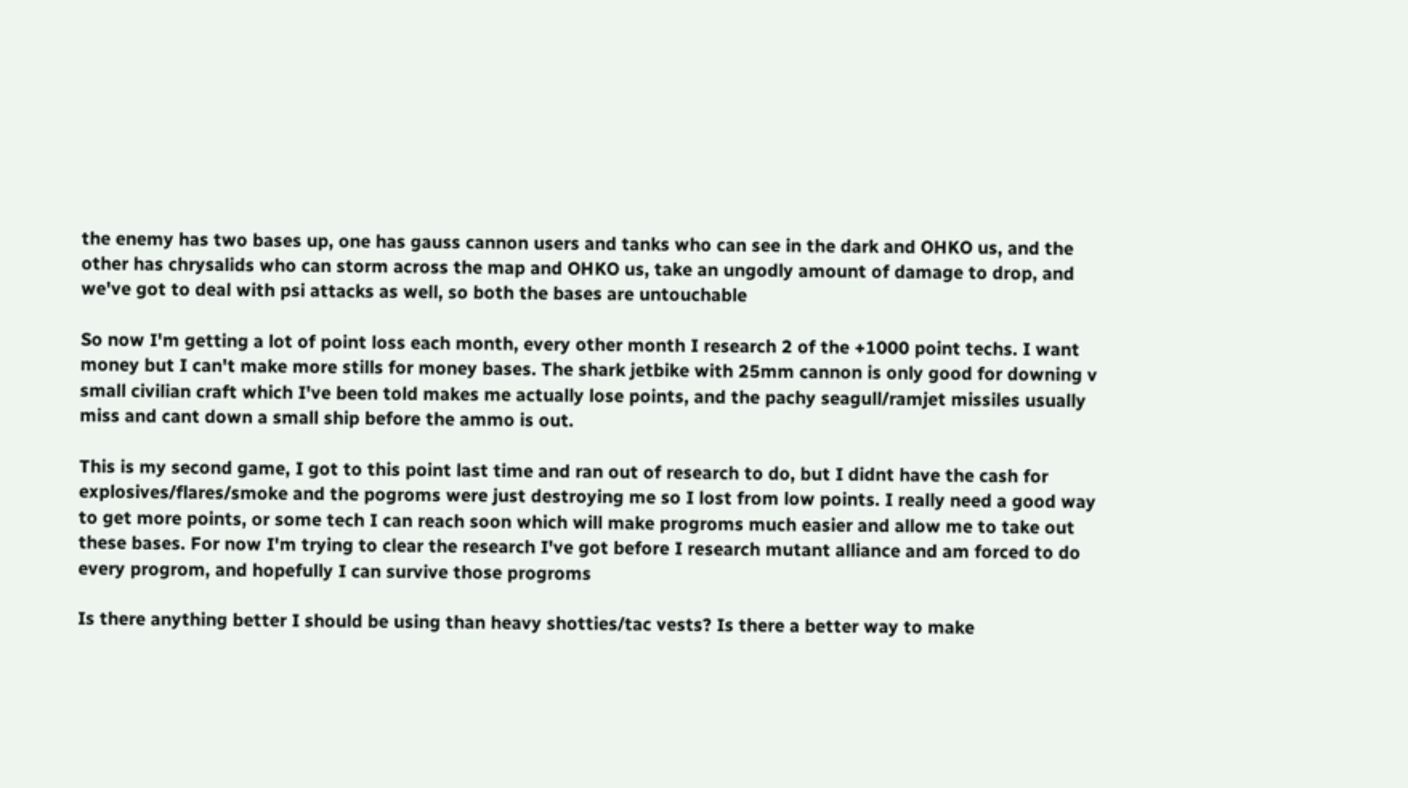the enemy has two bases up, one has gauss cannon users and tanks who can see in the dark and OHKO us, and the other has chrysalids who can storm across the map and OHKO us, take an ungodly amount of damage to drop, and we've got to deal with psi attacks as well, so both the bases are untouchable

So now I'm getting a lot of point loss each month, every other month I research 2 of the +1000 point techs. I want money but I can't make more stills for money bases. The shark jetbike with 25mm cannon is only good for downing v small civilian craft which I've been told makes me actually lose points, and the pachy seagull/ramjet missiles usually miss and cant down a small ship before the ammo is out.

This is my second game, I got to this point last time and ran out of research to do, but I didnt have the cash for explosives/flares/smoke and the pogroms were just destroying me so I lost from low points. I really need a good way to get more points, or some tech I can reach soon which will make progroms much easier and allow me to take out these bases. For now I'm trying to clear the research I've got before I research mutant alliance and am forced to do every progrom, and hopefully I can survive those progroms

Is there anything better I should be using than heavy shotties/tac vests? Is there a better way to make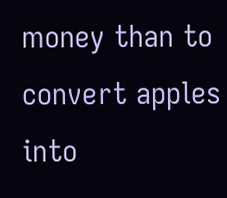money than to convert apples into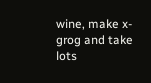wine, make x-grog and take lots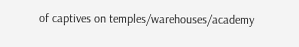of captives on temples/warehouses/academy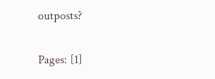outposts?

Pages: [1]